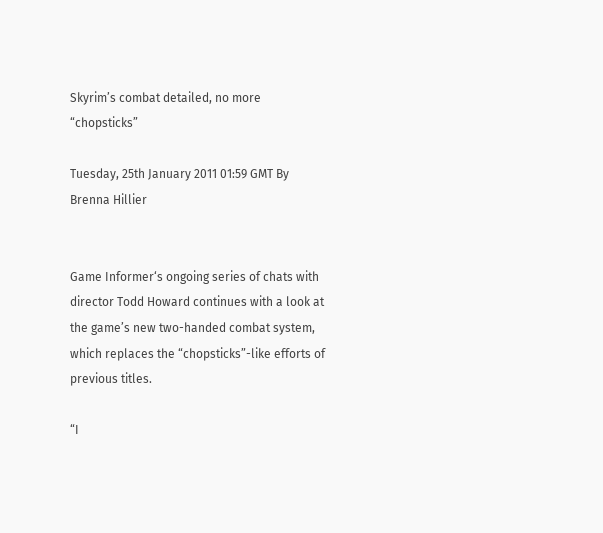Skyrim’s combat detailed, no more “chopsticks”

Tuesday, 25th January 2011 01:59 GMT By Brenna Hillier


Game Informer‘s ongoing series of chats with director Todd Howard continues with a look at the game’s new two-handed combat system, which replaces the “chopsticks”-like efforts of previous titles.

“I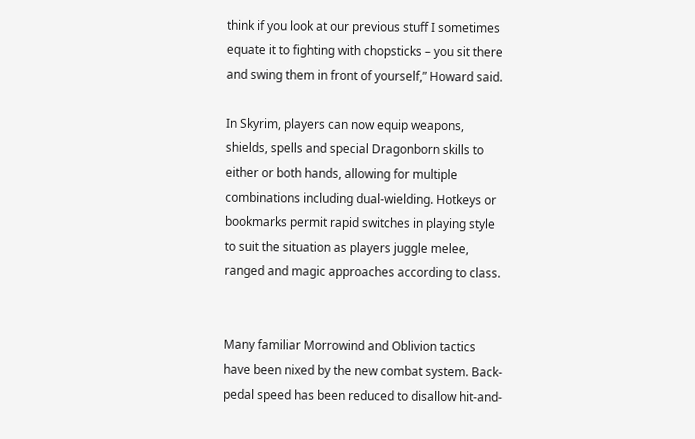think if you look at our previous stuff I sometimes equate it to fighting with chopsticks – you sit there and swing them in front of yourself,” Howard said.

In Skyrim, players can now equip weapons, shields, spells and special Dragonborn skills to either or both hands, allowing for multiple combinations including dual-wielding. Hotkeys or bookmarks permit rapid switches in playing style to suit the situation as players juggle melee, ranged and magic approaches according to class.


Many familiar Morrowind and Oblivion tactics have been nixed by the new combat system. Back-pedal speed has been reduced to disallow hit-and-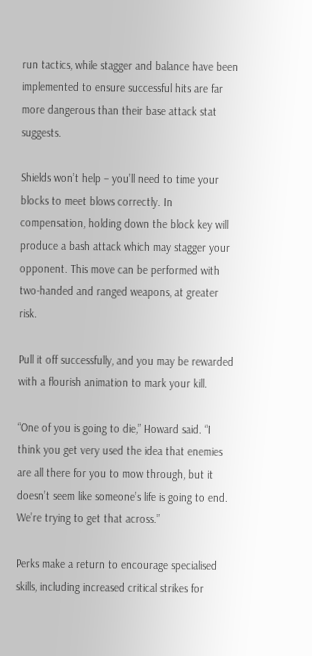run tactics, while stagger and balance have been implemented to ensure successful hits are far more dangerous than their base attack stat suggests.

Shields won’t help – you’ll need to time your blocks to meet blows correctly. In compensation, holding down the block key will produce a bash attack which may stagger your opponent. This move can be performed with two-handed and ranged weapons, at greater risk.

Pull it off successfully, and you may be rewarded with a flourish animation to mark your kill.

“One of you is going to die,” Howard said. “I think you get very used the idea that enemies are all there for you to mow through, but it doesn’t seem like someone’s life is going to end. We’re trying to get that across.”

Perks make a return to encourage specialised skills, including increased critical strikes for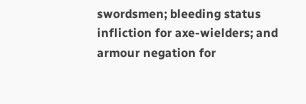swordsmen; bleeding status infliction for axe-wielders; and armour negation for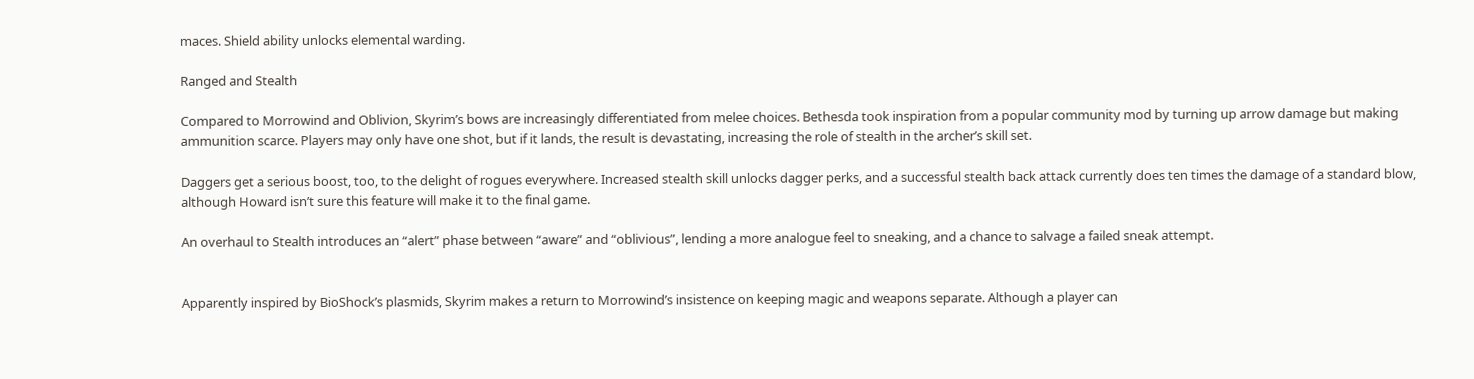maces. Shield ability unlocks elemental warding.

Ranged and Stealth

Compared to Morrowind and Oblivion, Skyrim’s bows are increasingly differentiated from melee choices. Bethesda took inspiration from a popular community mod by turning up arrow damage but making ammunition scarce. Players may only have one shot, but if it lands, the result is devastating, increasing the role of stealth in the archer’s skill set.

Daggers get a serious boost, too, to the delight of rogues everywhere. Increased stealth skill unlocks dagger perks, and a successful stealth back attack currently does ten times the damage of a standard blow, although Howard isn’t sure this feature will make it to the final game.

An overhaul to Stealth introduces an “alert” phase between “aware” and “oblivious”, lending a more analogue feel to sneaking, and a chance to salvage a failed sneak attempt.


Apparently inspired by BioShock’s plasmids, Skyrim makes a return to Morrowind’s insistence on keeping magic and weapons separate. Although a player can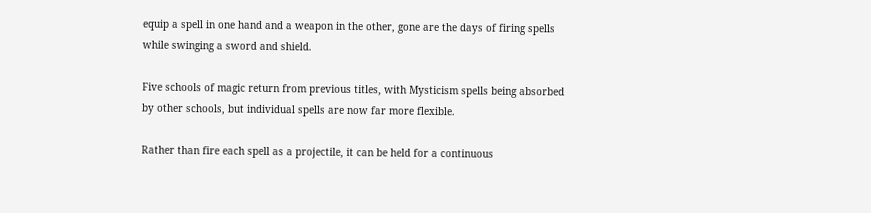equip a spell in one hand and a weapon in the other, gone are the days of firing spells while swinging a sword and shield.

Five schools of magic return from previous titles, with Mysticism spells being absorbed by other schools, but individual spells are now far more flexible.

Rather than fire each spell as a projectile, it can be held for a continuous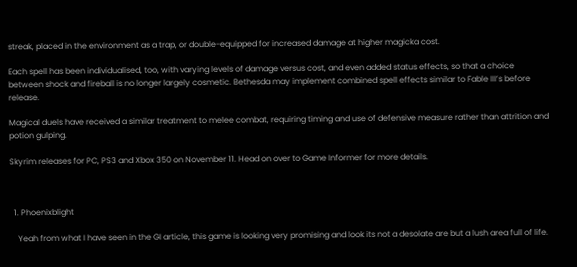streak, placed in the environment as a trap, or double-equipped for increased damage at higher magicka cost.

Each spell has been individualised, too, with varying levels of damage versus cost, and even added status effects, so that a choice between shock and fireball is no longer largely cosmetic. Bethesda may implement combined spell effects similar to Fable III’s before release.

Magical duels have received a similar treatment to melee combat, requiring timing and use of defensive measure rather than attrition and potion gulping.

Skyrim releases for PC, PS3 and Xbox 350 on November 11. Head on over to Game Informer for more details.



  1. Phoenixblight

    Yeah from what I have seen in the GI article, this game is looking very promising and look its not a desolate are but a lush area full of life.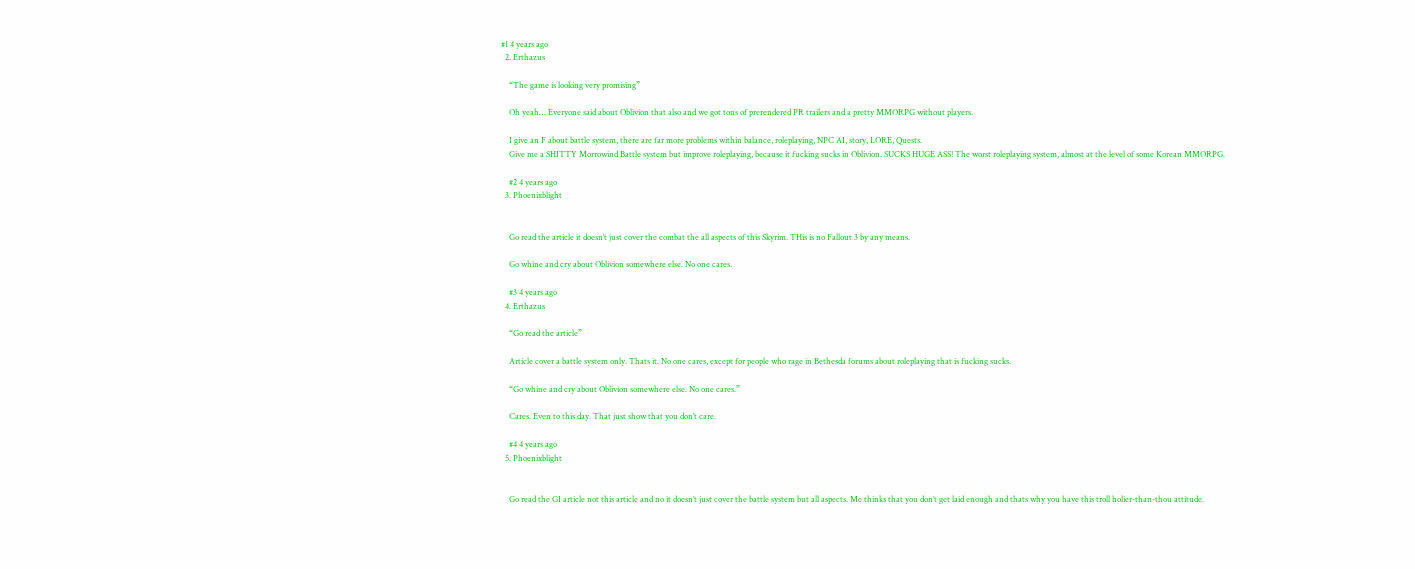#1 4 years ago
  2. Erthazus

    “The game is looking very promising”

    Oh yeah… Everyone said about Oblivion that also and we got tons of prerendered PR trailers and a pretty MMORPG without players.

    I give an F about battle system, there are far more problems within balance, roleplaying, NPC AI, story, LORE, Quests.
    Give me a SHITTY Morrowind Battle system but improve roleplaying, because it fucking sucks in Oblivion. SUCKS HUGE ASS! The worst roleplaying system, almost at the level of some Korean MMORPG.

    #2 4 years ago
  3. Phoenixblight


    Go read the article it doesn’t just cover the combat the all aspects of this Skyrim. THis is no Fallout 3 by any means.

    Go whine and cry about Oblivion somewhere else. No one cares.

    #3 4 years ago
  4. Erthazus

    “Go read the article”

    Article cover a battle system only. Thats it. No one cares, except for people who rage in Bethesda forums about roleplaying that is fucking sucks.

    “Go whine and cry about Oblivion somewhere else. No one cares.”

    Cares. Even to this day. That just show that you don’t care.

    #4 4 years ago
  5. Phoenixblight


    Go read the GI article not this article and no it doesn’t just cover the battle system but all aspects. Me thinks that you don’t get laid enough and thats why you have this troll holier-than-thou attitude.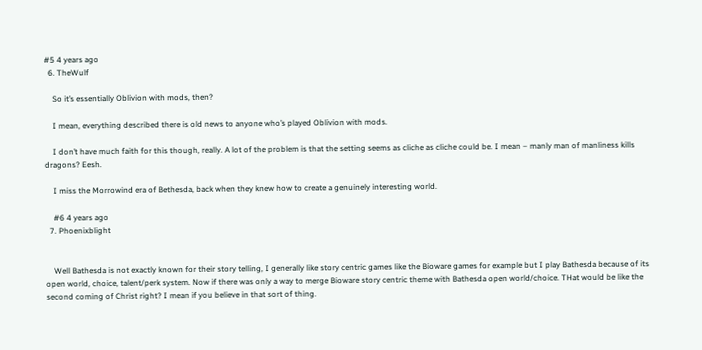#5 4 years ago
  6. TheWulf

    So it’s essentially Oblivion with mods, then?

    I mean, everything described there is old news to anyone who’s played Oblivion with mods.

    I don’t have much faith for this though, really. A lot of the problem is that the setting seems as cliche as cliche could be. I mean – manly man of manliness kills dragons? Eesh.

    I miss the Morrowind era of Bethesda, back when they knew how to create a genuinely interesting world.

    #6 4 years ago
  7. Phoenixblight


    Well Bathesda is not exactly known for their story telling, I generally like story centric games like the Bioware games for example but I play Bathesda because of its open world, choice, talent/perk system. Now if there was only a way to merge Bioware story centric theme with Bathesda open world/choice. THat would be like the second coming of Christ right? I mean if you believe in that sort of thing.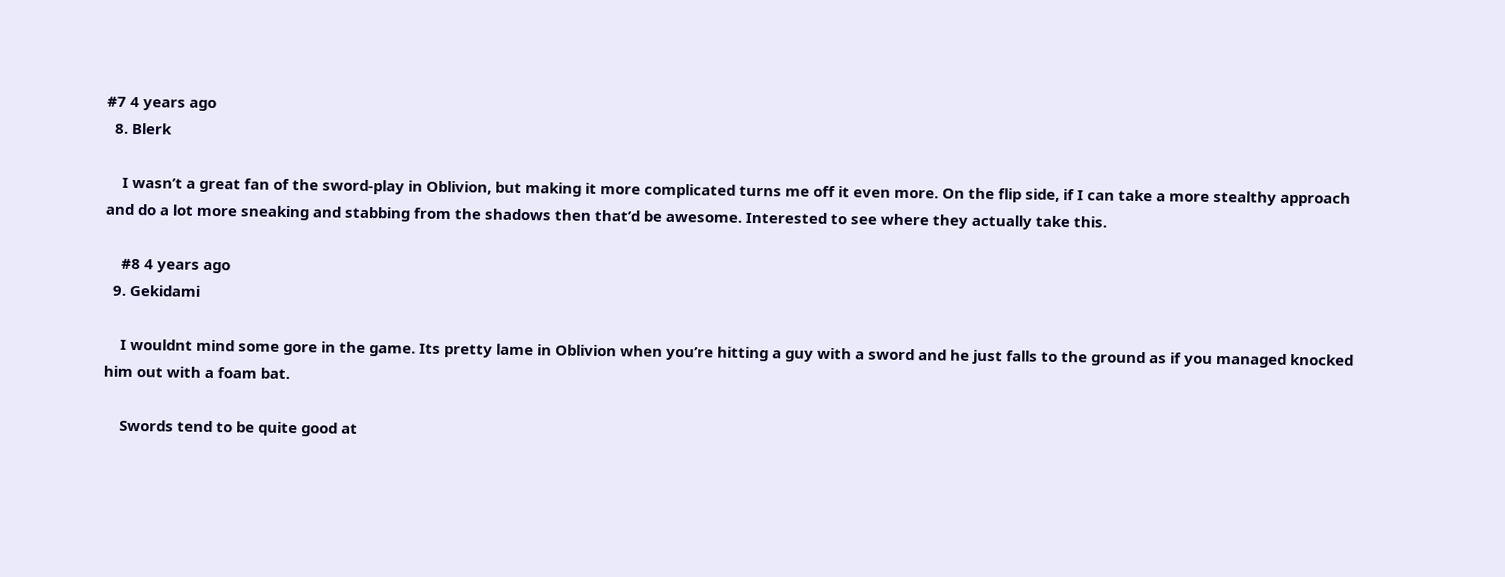#7 4 years ago
  8. Blerk

    I wasn’t a great fan of the sword-play in Oblivion, but making it more complicated turns me off it even more. On the flip side, if I can take a more stealthy approach and do a lot more sneaking and stabbing from the shadows then that’d be awesome. Interested to see where they actually take this.

    #8 4 years ago
  9. Gekidami

    I wouldnt mind some gore in the game. Its pretty lame in Oblivion when you’re hitting a guy with a sword and he just falls to the ground as if you managed knocked him out with a foam bat.

    Swords tend to be quite good at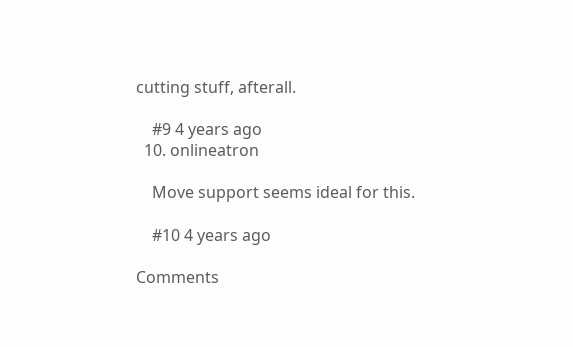cutting stuff, afterall.

    #9 4 years ago
  10. onlineatron

    Move support seems ideal for this.

    #10 4 years ago

Comments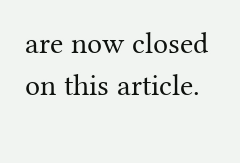are now closed on this article.